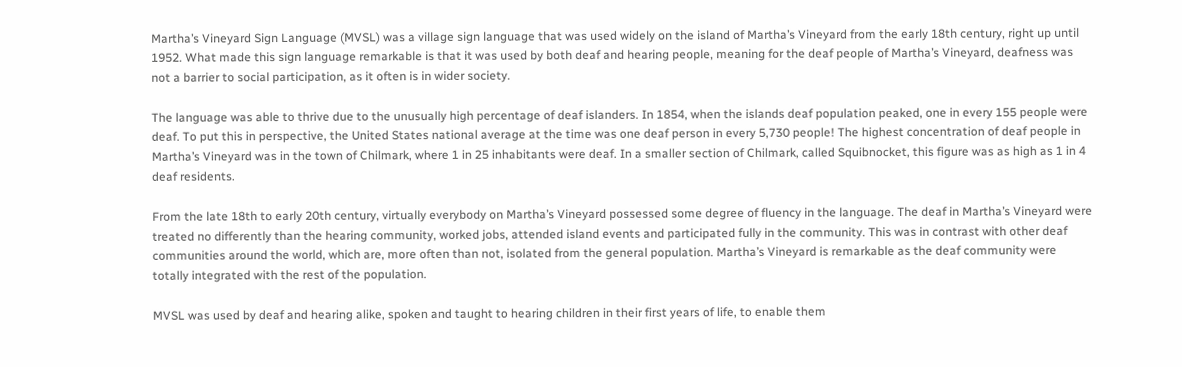Martha’s Vineyard Sign Language (MVSL) was a village sign language that was used widely on the island of Martha’s Vineyard from the early 18th century, right up until 1952. What made this sign language remarkable is that it was used by both deaf and hearing people, meaning for the deaf people of Martha’s Vineyard, deafness was not a barrier to social participation, as it often is in wider society.

The language was able to thrive due to the unusually high percentage of deaf islanders. In 1854, when the islands deaf population peaked, one in every 155 people were deaf. To put this in perspective, the United States national average at the time was one deaf person in every 5,730 people! The highest concentration of deaf people in Martha’s Vineyard was in the town of Chilmark, where 1 in 25 inhabitants were deaf. In a smaller section of Chilmark, called Squibnocket, this figure was as high as 1 in 4 deaf residents.

From the late 18th to early 20th century, virtually everybody on Martha’s Vineyard possessed some degree of fluency in the language. The deaf in Martha’s Vineyard were treated no differently than the hearing community, worked jobs, attended island events and participated fully in the community. This was in contrast with other deaf communities around the world, which are, more often than not, isolated from the general population. Martha’s Vineyard is remarkable as the deaf community were totally integrated with the rest of the population.

MVSL was used by deaf and hearing alike, spoken and taught to hearing children in their first years of life, to enable them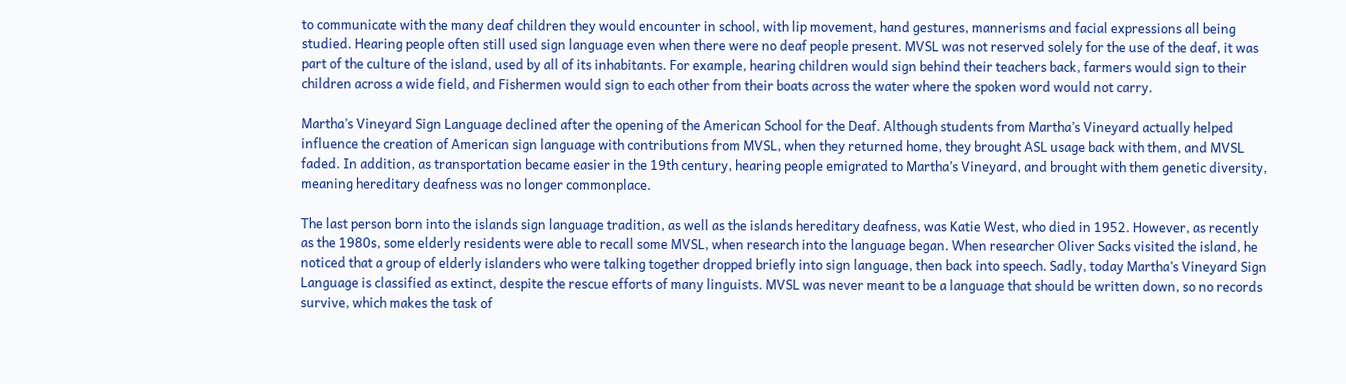to communicate with the many deaf children they would encounter in school, with lip movement, hand gestures, mannerisms and facial expressions all being studied. Hearing people often still used sign language even when there were no deaf people present. MVSL was not reserved solely for the use of the deaf, it was part of the culture of the island, used by all of its inhabitants. For example, hearing children would sign behind their teachers back, farmers would sign to their children across a wide field, and Fishermen would sign to each other from their boats across the water where the spoken word would not carry.

Martha’s Vineyard Sign Language declined after the opening of the American School for the Deaf. Although students from Martha’s Vineyard actually helped influence the creation of American sign language with contributions from MVSL, when they returned home, they brought ASL usage back with them, and MVSL faded. In addition, as transportation became easier in the 19th century, hearing people emigrated to Martha’s Vineyard, and brought with them genetic diversity, meaning hereditary deafness was no longer commonplace.

The last person born into the islands sign language tradition, as well as the islands hereditary deafness, was Katie West, who died in 1952. However, as recently as the 1980s, some elderly residents were able to recall some MVSL, when research into the language began. When researcher Oliver Sacks visited the island, he noticed that a group of elderly islanders who were talking together dropped briefly into sign language, then back into speech. Sadly, today Martha’s Vineyard Sign Language is classified as extinct, despite the rescue efforts of many linguists. MVSL was never meant to be a language that should be written down, so no records survive, which makes the task of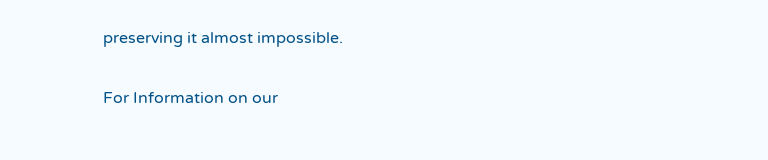preserving it almost impossible.

For Information on our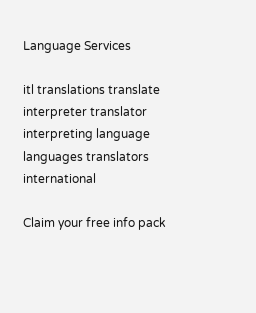Language Services

itl translations translate interpreter translator interpreting language languages translators international

Claim your free info pack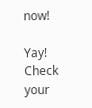now!

Yay! Check your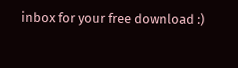inbox for your free download :)